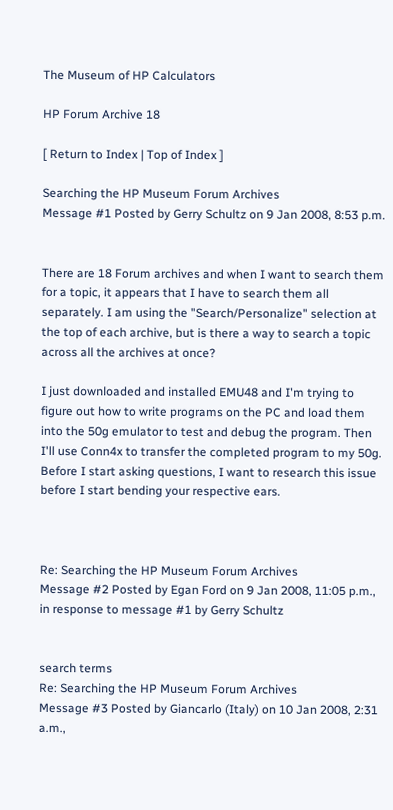The Museum of HP Calculators

HP Forum Archive 18

[ Return to Index | Top of Index ]

Searching the HP Museum Forum Archives
Message #1 Posted by Gerry Schultz on 9 Jan 2008, 8:53 p.m.


There are 18 Forum archives and when I want to search them for a topic, it appears that I have to search them all separately. I am using the "Search/Personalize" selection at the top of each archive, but is there a way to search a topic across all the archives at once?

I just downloaded and installed EMU48 and I'm trying to figure out how to write programs on the PC and load them into the 50g emulator to test and debug the program. Then I'll use Conn4x to transfer the completed program to my 50g. Before I start asking questions, I want to research this issue before I start bending your respective ears.



Re: Searching the HP Museum Forum Archives
Message #2 Posted by Egan Ford on 9 Jan 2008, 11:05 p.m.,
in response to message #1 by Gerry Schultz


search terms
Re: Searching the HP Museum Forum Archives
Message #3 Posted by Giancarlo (Italy) on 10 Jan 2008, 2:31 a.m.,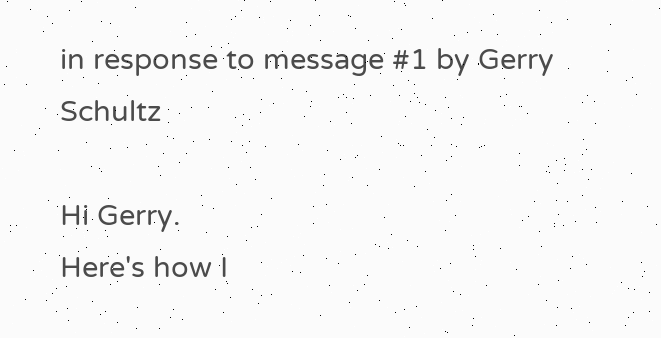in response to message #1 by Gerry Schultz

Hi Gerry.
Here's how I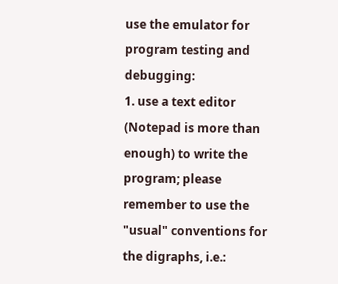use the emulator for program testing and debugging:
1. use a text editor (Notepad is more than enough) to write the program; please remember to use the "usual" conventions for the digraphs, i.e.: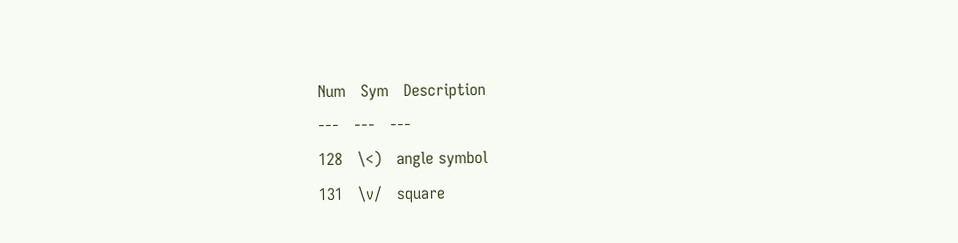Num   Sym   Description
---   ---   ---
128   \<)   angle symbol
131   \v/   square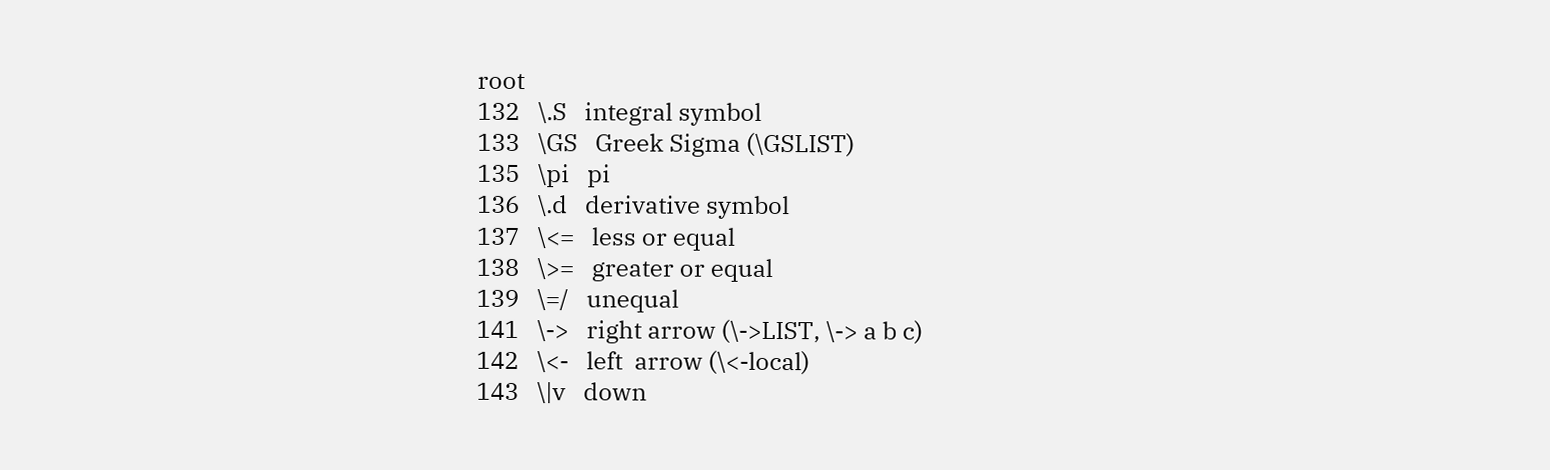root
132   \.S   integral symbol
133   \GS   Greek Sigma (\GSLIST)
135   \pi   pi
136   \.d   derivative symbol
137   \<=   less or equal
138   \>=   greater or equal
139   \=/   unequal
141   \->   right arrow (\->LIST, \-> a b c)
142   \<-   left  arrow (\<-local)
143   \|v   down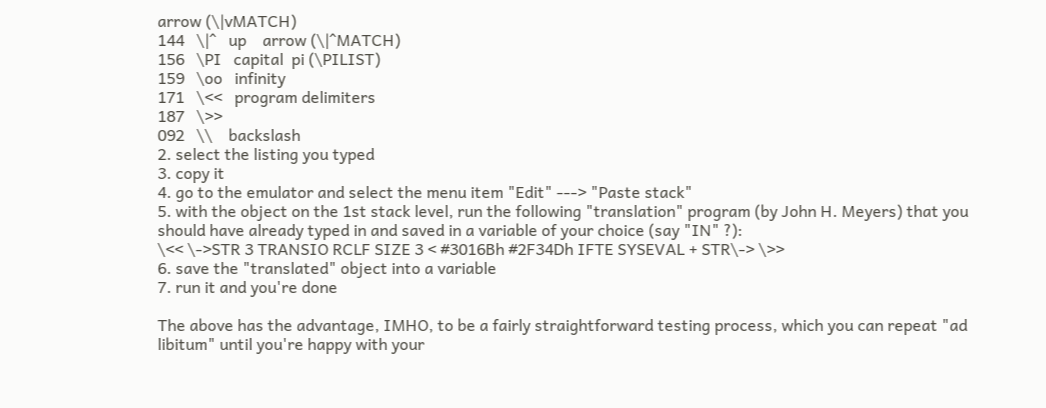arrow (\|vMATCH)
144   \|^   up    arrow (\|^MATCH)
156   \PI   capital  pi (\PILIST)
159   \oo   infinity
171   \<<   program delimiters
187   \>>
092   \\    backslash
2. select the listing you typed
3. copy it
4. go to the emulator and select the menu item "Edit" ---> "Paste stack"
5. with the object on the 1st stack level, run the following "translation" program (by John H. Meyers) that you should have already typed in and saved in a variable of your choice (say "IN" ?):
\<< \->STR 3 TRANSIO RCLF SIZE 3 < #3016Bh #2F34Dh IFTE SYSEVAL + STR\-> \>>
6. save the "translated" object into a variable
7. run it and you're done

The above has the advantage, IMHO, to be a fairly straightforward testing process, which you can repeat "ad libitum" until you're happy with your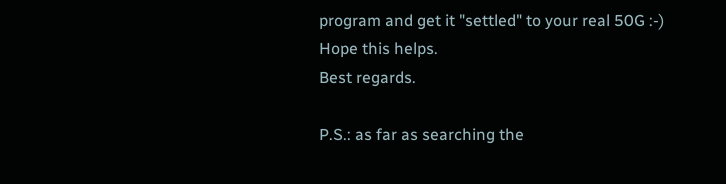program and get it "settled" to your real 50G :-)
Hope this helps.
Best regards.

P.S.: as far as searching the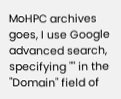MoHPC archives goes, I use Google advanced search, specifying "" in the "Domain" field of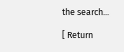the search...

[ Return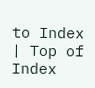to Index | Top of Index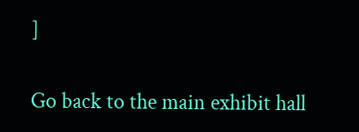]

Go back to the main exhibit hall